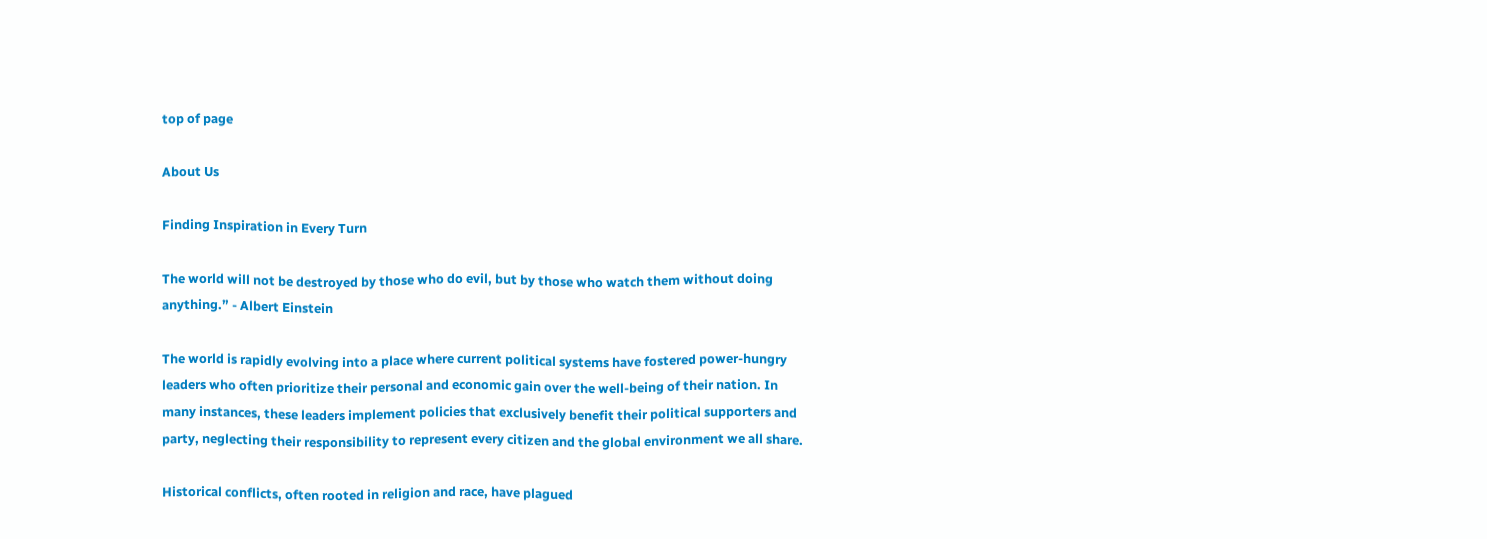top of page

About Us

Finding Inspiration in Every Turn

The world will not be destroyed by those who do evil, but by those who watch them without doing anything.” - Albert Einstein

The world is rapidly evolving into a place where current political systems have fostered power-hungry leaders who often prioritize their personal and economic gain over the well-being of their nation. In many instances, these leaders implement policies that exclusively benefit their political supporters and party, neglecting their responsibility to represent every citizen and the global environment we all share.

Historical conflicts, often rooted in religion and race, have plagued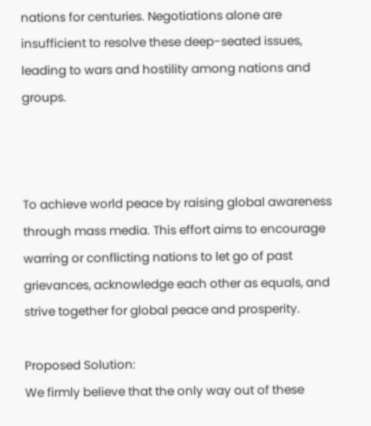nations for centuries. Negotiations alone are insufficient to resolve these deep-seated issues, leading to wars and hostility among nations and groups.



To achieve world peace by raising global awareness through mass media. This effort aims to encourage warring or conflicting nations to let go of past grievances, acknowledge each other as equals, and strive together for global peace and prosperity.

Proposed Solution:
We firmly believe that the only way out of these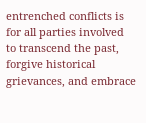entrenched conflicts is for all parties involved to transcend the past, forgive historical grievances, and embrace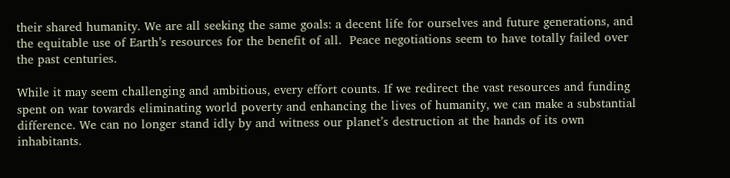their shared humanity. We are all seeking the same goals: a decent life for ourselves and future generations, and the equitable use of Earth’s resources for the benefit of all.  Peace negotiations seem to have totally failed over the past centuries.

While it may seem challenging and ambitious, every effort counts. If we redirect the vast resources and funding spent on war towards eliminating world poverty and enhancing the lives of humanity, we can make a substantial difference. We can no longer stand idly by and witness our planet’s destruction at the hands of its own inhabitants.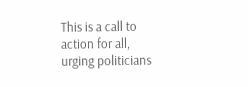This is a call to action for all, urging politicians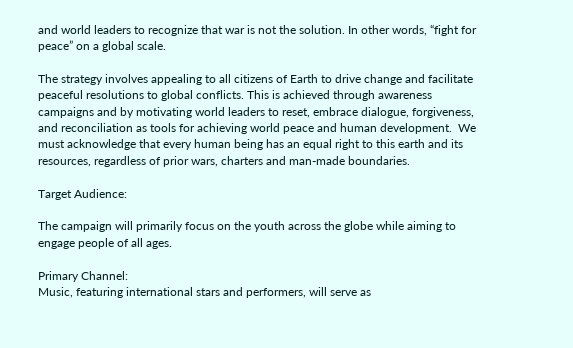and world leaders to recognize that war is not the solution. In other words, “fight for peace” on a global scale.

The strategy involves appealing to all citizens of Earth to drive change and facilitate peaceful resolutions to global conflicts. This is achieved through awareness campaigns and by motivating world leaders to reset, embrace dialogue, forgiveness, and reconciliation as tools for achieving world peace and human development.  We must acknowledge that every human being has an equal right to this earth and its resources, regardless of prior wars, charters and man-made boundaries.

Target Audience:

The campaign will primarily focus on the youth across the globe while aiming to engage people of all ages.

Primary Channel:
Music, featuring international stars and performers, will serve as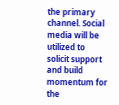the primary channel. Social media will be utilized to solicit support and build momentum for the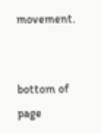movement.


bottom of page